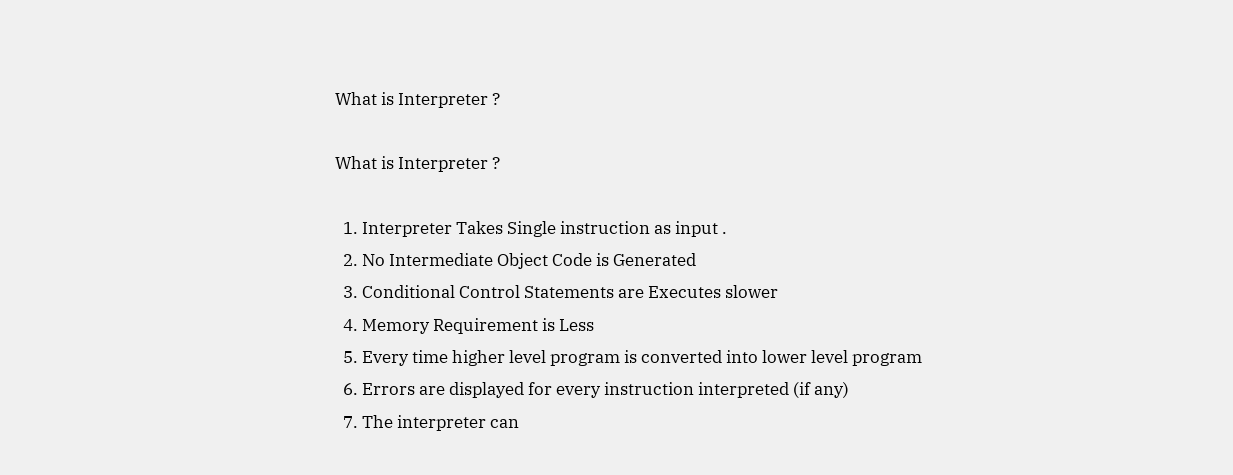What is Interpreter ?

What is Interpreter ?

  1. Interpreter Takes Single instruction as input .
  2. No Intermediate Object Code is Generated
  3. Conditional Control Statements are Executes slower
  4. Memory Requirement is Less
  5. Every time higher level program is converted into lower level program
  6. Errors are displayed for every instruction interpreted (if any)
  7. The interpreter can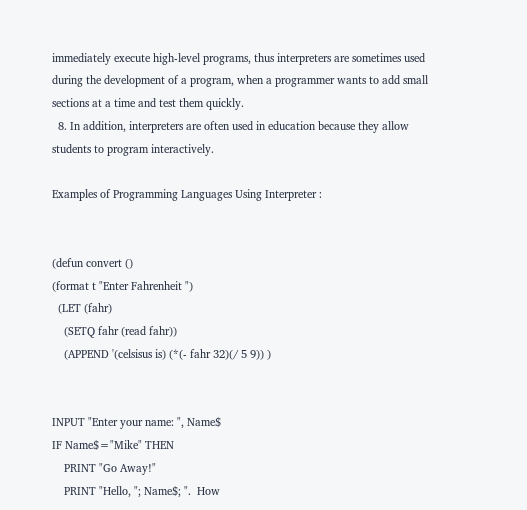immediately execute high-level programs, thus interpreters are sometimes used during the development of a program, when a programmer wants to add small sections at a time and test them quickly.
  8. In addition, interpreters are often used in education because they allow students to program interactively.

Examples of Programming Languages Using Interpreter :


(defun convert ()
(format t "Enter Fahrenheit ")
  (LET (fahr)
    (SETQ fahr (read fahr))
    (APPEND '(celsisus is) (*(- fahr 32)(/ 5 9)) )


INPUT "Enter your name: ", Name$
IF Name$="Mike" THEN
    PRINT "Go Away!"
    PRINT "Hello, "; Name$; ".  How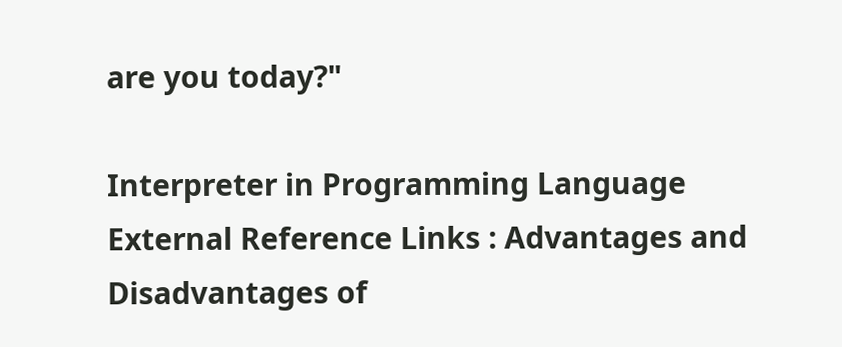are you today?"

Interpreter in Programming Language
External Reference Links : Advantages and Disadvantages of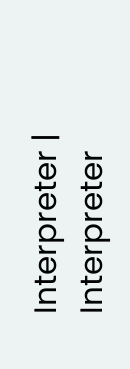Interpreter | Interpreter